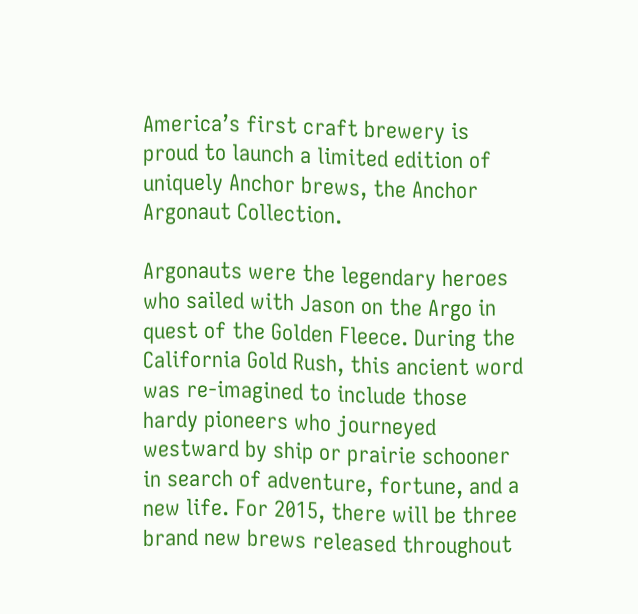America’s first craft brewery is proud to launch a limited edition of uniquely Anchor brews, the Anchor Argonaut Collection.

Argonauts were the legendary heroes who sailed with Jason on the Argo in quest of the Golden Fleece. During the California Gold Rush, this ancient word was re-imagined to include those hardy pioneers who journeyed westward by ship or prairie schooner in search of adventure, fortune, and a new life. For 2015, there will be three brand new brews released throughout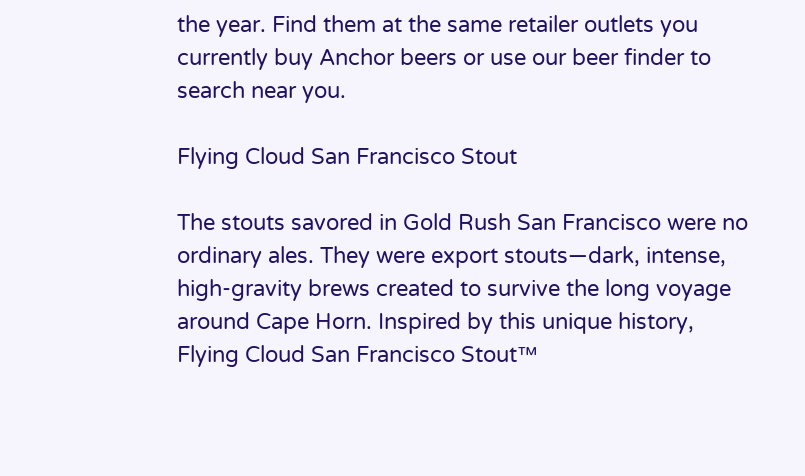the year. Find them at the same retailer outlets you currently buy Anchor beers or use our beer finder to search near you.

Flying Cloud San Francisco Stout

The stouts savored in Gold Rush San Francisco were no ordinary ales. They were export stouts—dark, intense, high-gravity brews created to survive the long voyage around Cape Horn. Inspired by this unique history, Flying Cloud San Francisco Stout™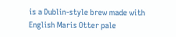is a Dublin-style brew made with English Maris Otter pale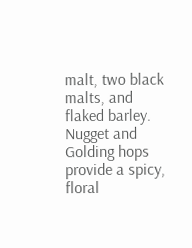malt, two black malts, and flaked barley. Nugget and Golding hops provide a spicy, floral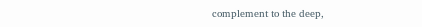complement to the deep,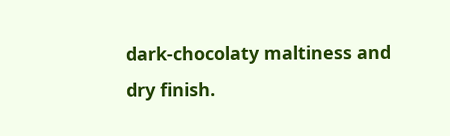dark-chocolaty maltiness and dry finish.